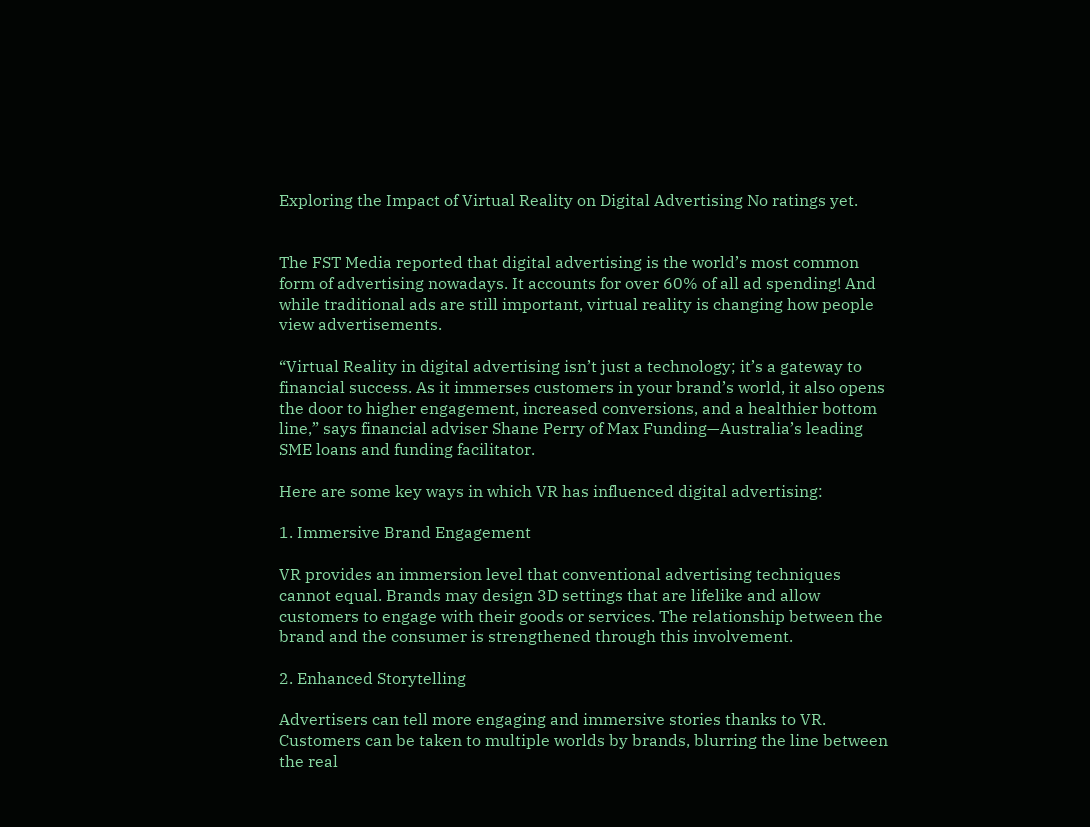Exploring the Impact of Virtual Reality on Digital Advertising No ratings yet.


The FST Media reported that digital advertising is the world’s most common form of advertising nowadays. It accounts for over 60% of all ad spending! And while traditional ads are still important, virtual reality is changing how people view advertisements.

“Virtual Reality in digital advertising isn’t just a technology; it’s a gateway to financial success. As it immerses customers in your brand’s world, it also opens the door to higher engagement, increased conversions, and a healthier bottom line,” says financial adviser Shane Perry of Max Funding—Australia’s leading SME loans and funding facilitator.

Here are some key ways in which VR has influenced digital advertising:

1. Immersive Brand Engagement

VR provides an immersion level that conventional advertising techniques cannot equal. Brands may design 3D settings that are lifelike and allow customers to engage with their goods or services. The relationship between the brand and the consumer is strengthened through this involvement.

2. Enhanced Storytelling

Advertisers can tell more engaging and immersive stories thanks to VR. Customers can be taken to multiple worlds by brands, blurring the line between the real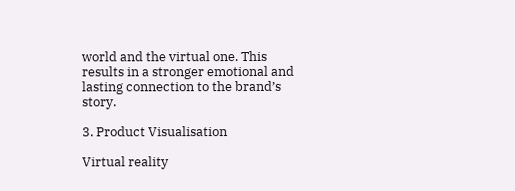world and the virtual one. This results in a stronger emotional and lasting connection to the brand’s story.

3. Product Visualisation

Virtual reality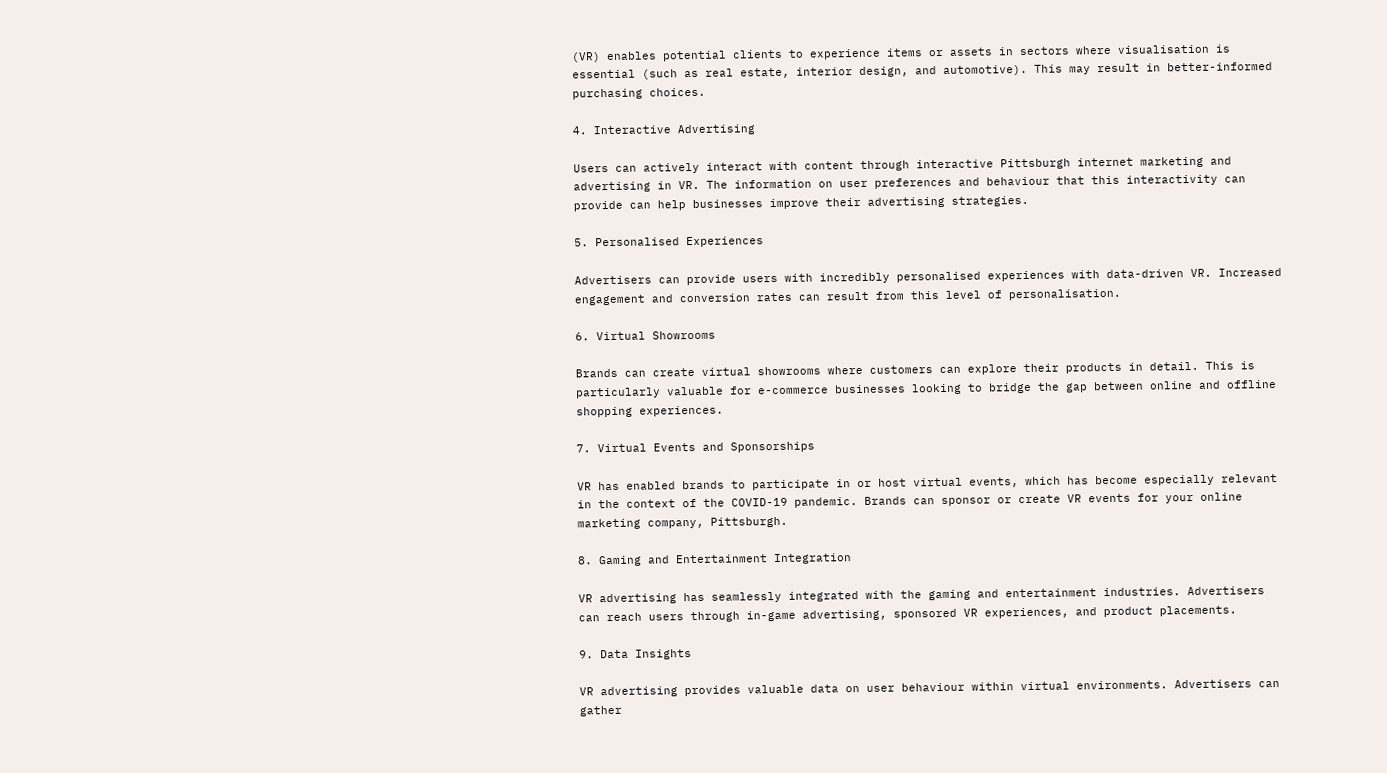(VR) enables potential clients to experience items or assets in sectors where visualisation is essential (such as real estate, interior design, and automotive). This may result in better-informed purchasing choices.

4. Interactive Advertising

Users can actively interact with content through interactive Pittsburgh internet marketing and advertising in VR. The information on user preferences and behaviour that this interactivity can provide can help businesses improve their advertising strategies.

5. Personalised Experiences

Advertisers can provide users with incredibly personalised experiences with data-driven VR. Increased engagement and conversion rates can result from this level of personalisation.

6. Virtual Showrooms

Brands can create virtual showrooms where customers can explore their products in detail. This is particularly valuable for e-commerce businesses looking to bridge the gap between online and offline shopping experiences.

7. Virtual Events and Sponsorships

VR has enabled brands to participate in or host virtual events, which has become especially relevant in the context of the COVID-19 pandemic. Brands can sponsor or create VR events for your online marketing company, Pittsburgh.

8. Gaming and Entertainment Integration

VR advertising has seamlessly integrated with the gaming and entertainment industries. Advertisers can reach users through in-game advertising, sponsored VR experiences, and product placements.

9. Data Insights

VR advertising provides valuable data on user behaviour within virtual environments. Advertisers can gather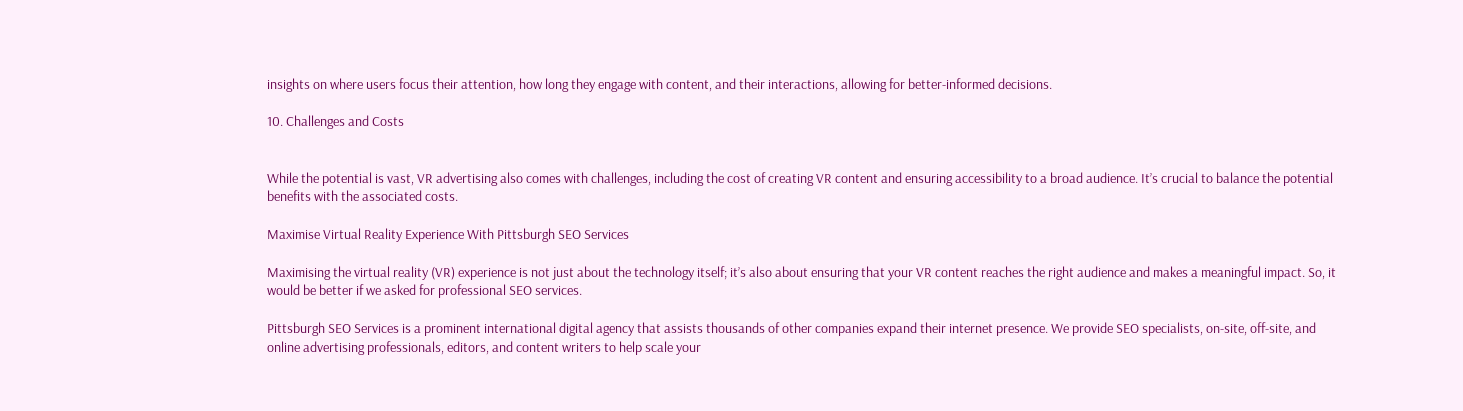insights on where users focus their attention, how long they engage with content, and their interactions, allowing for better-informed decisions.

10. Challenges and Costs


While the potential is vast, VR advertising also comes with challenges, including the cost of creating VR content and ensuring accessibility to a broad audience. It’s crucial to balance the potential benefits with the associated costs.

Maximise Virtual Reality Experience With Pittsburgh SEO Services

Maximising the virtual reality (VR) experience is not just about the technology itself; it’s also about ensuring that your VR content reaches the right audience and makes a meaningful impact. So, it would be better if we asked for professional SEO services.

Pittsburgh SEO Services is a prominent international digital agency that assists thousands of other companies expand their internet presence. We provide SEO specialists, on-site, off-site, and online advertising professionals, editors, and content writers to help scale your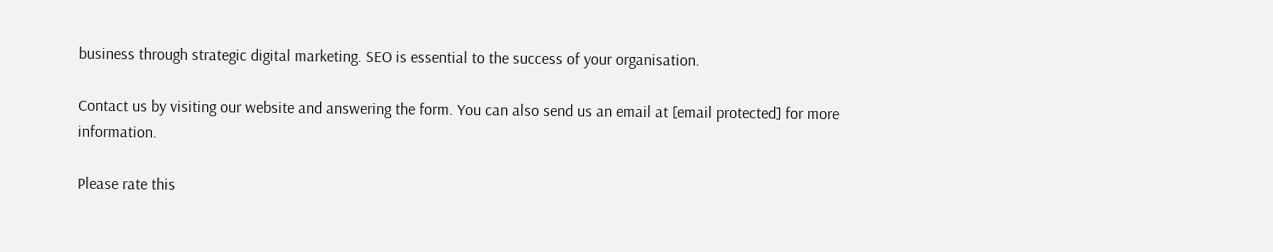business through strategic digital marketing. SEO is essential to the success of your organisation.

Contact us by visiting our website and answering the form. You can also send us an email at [email protected] for more information.

Please rate this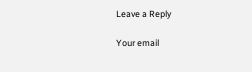Leave a Reply

Your email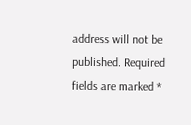address will not be published. Required fields are marked *